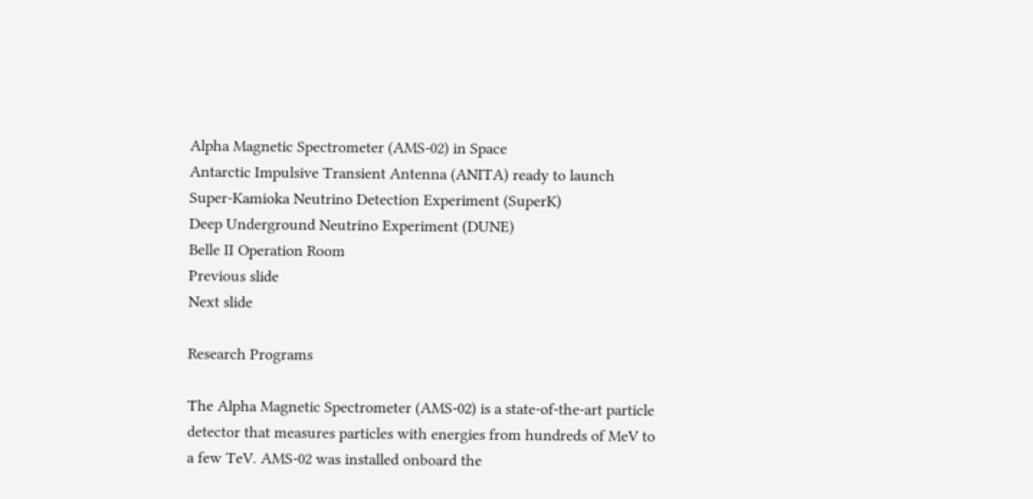Alpha Magnetic Spectrometer (AMS-02) in Space
Antarctic Impulsive Transient Antenna (ANITA) ready to launch
Super-Kamioka Neutrino Detection Experiment (SuperK)
Deep Underground Neutrino Experiment (DUNE)
Belle II Operation Room
Previous slide
Next slide

Research Programs

The Alpha Magnetic Spectrometer (AMS-02) is a state-of-the-art particle detector that measures particles with energies from hundreds of MeV to a few TeV. AMS-02 was installed onboard the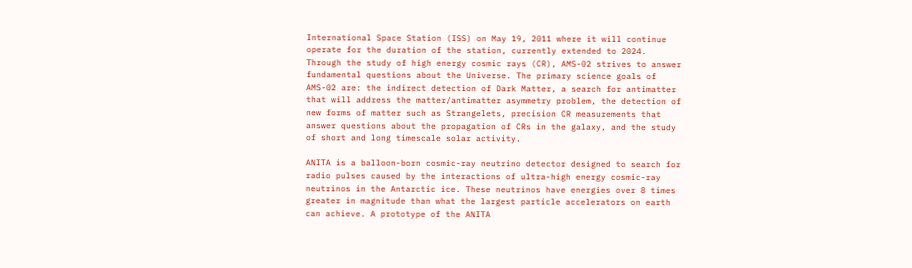International Space Station (ISS) on May 19, 2011 where it will continue operate for the duration of the station, currently extended to 2024. Through the study of high energy cosmic rays (CR), AMS-02 strives to answer fundamental questions about the Universe. The primary science goals of AMS-02 are: the indirect detection of Dark Matter, a search for antimatter that will address the matter/antimatter asymmetry problem, the detection of new forms of matter such as Strangelets, precision CR measurements that answer questions about the propagation of CRs in the galaxy, and the study of short and long timescale solar activity.

ANITA is a balloon-born cosmic-ray neutrino detector designed to search for radio pulses caused by the interactions of ultra-high energy cosmic-ray neutrinos in the Antarctic ice. These neutrinos have energies over 8 times greater in magnitude than what the largest particle accelerators on earth can achieve. A prototype of the ANITA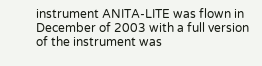instrument ANITA-LITE was flown in December of 2003 with a full version of the instrument was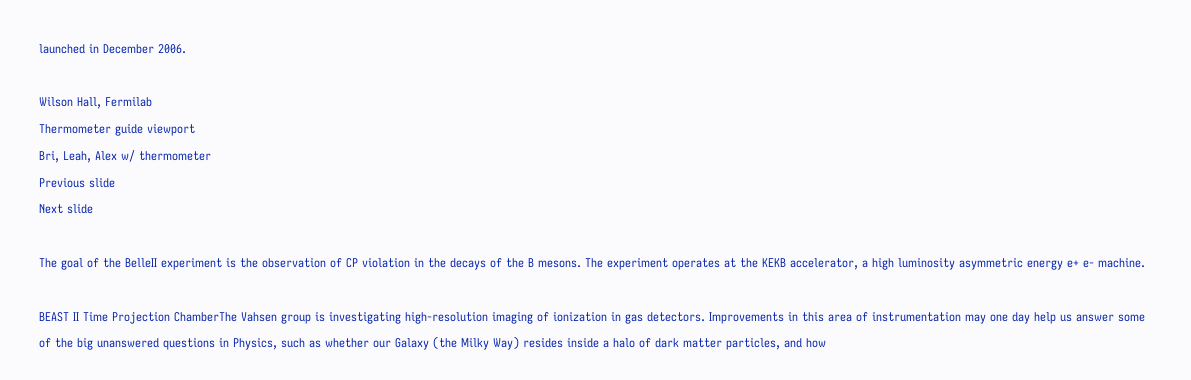launched in December 2006.

Wilson Hall, Fermilab
Thermometer guide viewport
Bri, Leah, Alex w/ thermometer
Previous slide
Next slide

The goal of the BelleII experiment is the observation of CP violation in the decays of the B mesons. The experiment operates at the KEKB accelerator, a high luminosity asymmetric energy e+ e- machine.

BEAST II Time Projection ChamberThe Vahsen group is investigating high-resolution imaging of ionization in gas detectors. Improvements in this area of instrumentation may one day help us answer some of the big unanswered questions in Physics, such as whether our Galaxy (the Milky Way) resides inside a halo of dark matter particles, and how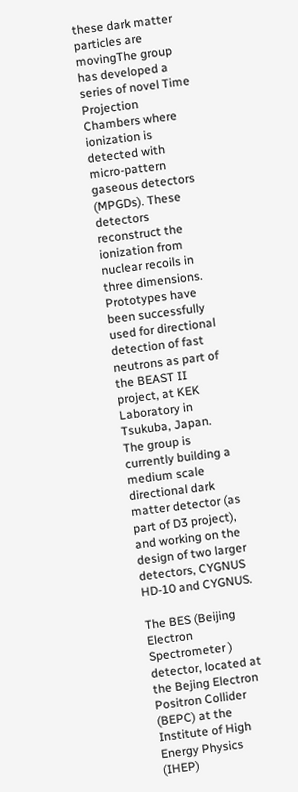these dark matter particles are movingThe group has developed a series of novel Time Projection Chambers where ionization is detected with micro-pattern gaseous detectors (MPGDs). These detectors reconstruct the ionization from nuclear recoils in three dimensions. Prototypes have been successfully used for directional detection of fast neutrons as part of the BEAST II project, at KEK Laboratory in Tsukuba, Japan.  The group is currently building a medium scale directional dark matter detector (as part of D3 project), and working on the design of two larger detectors, CYGNUS HD-10 and CYGNUS.

The BES (Beijing Electron Spectrometer ) detector, located at the Bejing Electron Positron Collider (BEPC) at the Institute of High Energy Physics (IHEP)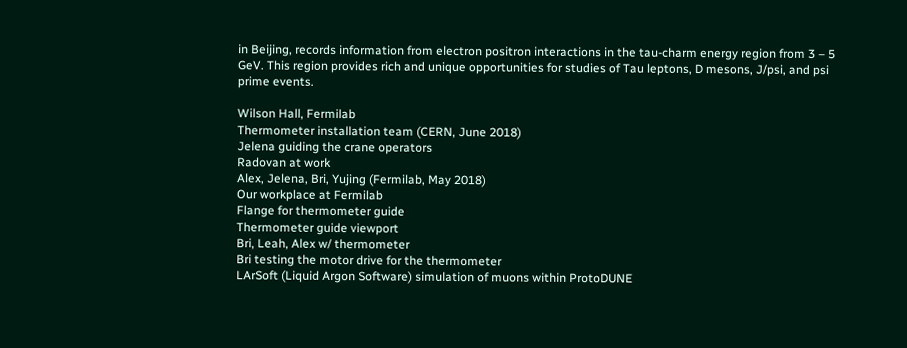in Beijing, records information from electron positron interactions in the tau-charm energy region from 3 – 5 GeV. This region provides rich and unique opportunities for studies of Tau leptons, D mesons, J/psi, and psi prime events.

Wilson Hall, Fermilab
Thermometer installation team (CERN, June 2018)
Jelena guiding the crane operators
Radovan at work
Alex, Jelena, Bri, Yujing (Fermilab, May 2018)
Our workplace at Fermilab
Flange for thermometer guide
Thermometer guide viewport
Bri, Leah, Alex w/ thermometer
Bri testing the motor drive for the thermometer
LArSoft (Liquid Argon Software) simulation of muons within ProtoDUNE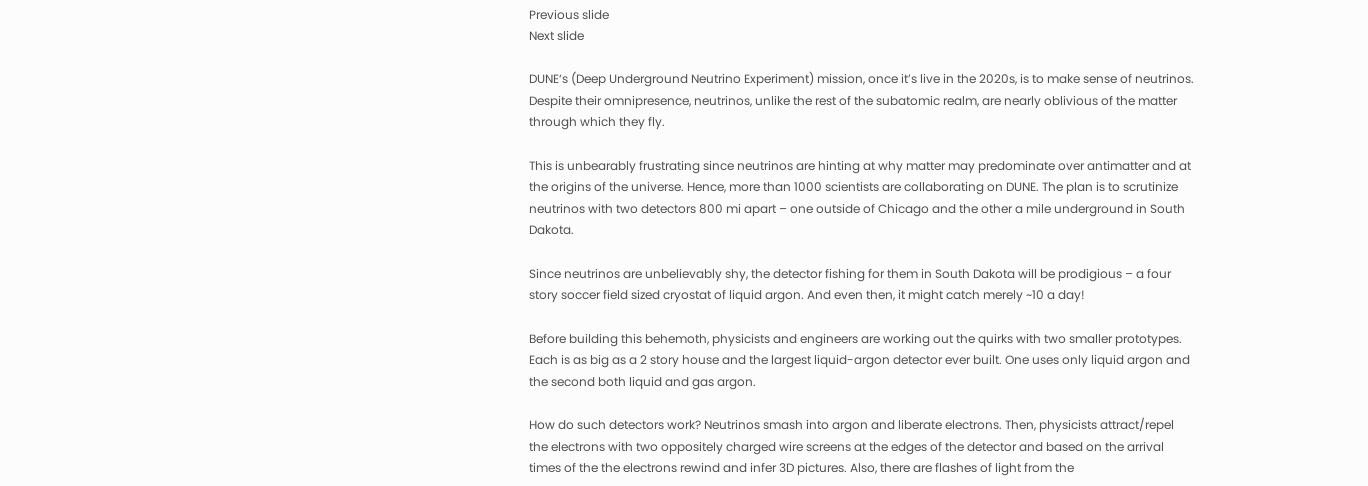Previous slide
Next slide

DUNE‘s (Deep Underground Neutrino Experiment) mission, once it’s live in the 2020s, is to make sense of neutrinos. Despite their omnipresence, neutrinos, unlike the rest of the subatomic realm, are nearly oblivious of the matter through which they fly.

This is unbearably frustrating since neutrinos are hinting at why matter may predominate over antimatter and at the origins of the universe. Hence, more than 1000 scientists are collaborating on DUNE. The plan is to scrutinize neutrinos with two detectors 800 mi apart – one outside of Chicago and the other a mile underground in South Dakota.

Since neutrinos are unbelievably shy, the detector fishing for them in South Dakota will be prodigious – a four story soccer field sized cryostat of liquid argon. And even then, it might catch merely ~10 a day!

Before building this behemoth, physicists and engineers are working out the quirks with two smaller prototypes. Each is as big as a 2 story house and the largest liquid-argon detector ever built. One uses only liquid argon and the second both liquid and gas argon.

How do such detectors work? Neutrinos smash into argon and liberate electrons. Then, physicists attract/repel the electrons with two oppositely charged wire screens at the edges of the detector and based on the arrival times of the the electrons rewind and infer 3D pictures. Also, there are flashes of light from the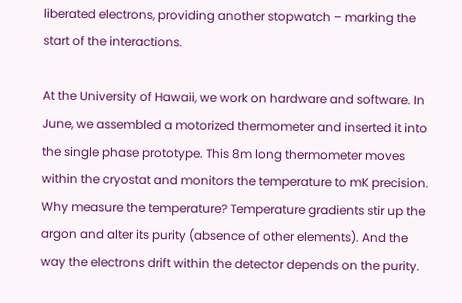liberated electrons, providing another stopwatch – marking the start of the interactions.

At the University of Hawaii, we work on hardware and software. In June, we assembled a motorized thermometer and inserted it into the single phase prototype. This 8m long thermometer moves within the cryostat and monitors the temperature to mK precision. Why measure the temperature? Temperature gradients stir up the argon and alter its purity (absence of other elements). And the way the electrons drift within the detector depends on the purity.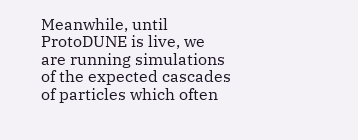Meanwhile, until ProtoDUNE is live, we are running simulations of the expected cascades of particles which often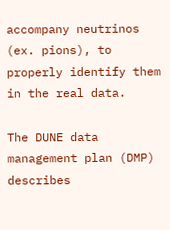accompany neutrinos (ex. pions), to properly identify them in the real data.

The DUNE data management plan (DMP) describes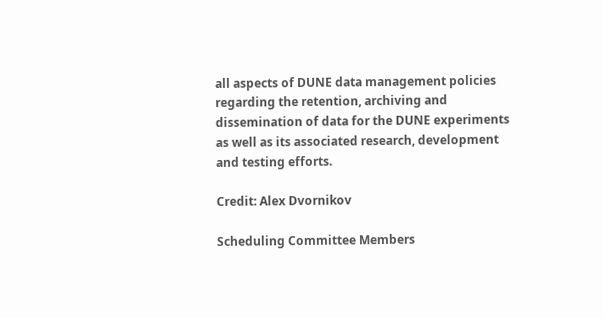all aspects of DUNE data management policies regarding the retention, archiving and dissemination of data for the DUNE experiments as well as its associated research, development and testing efforts.

Credit: Alex Dvornikov

Scheduling Committee Members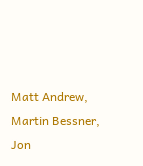Matt Andrew, Martin Bessner, Jon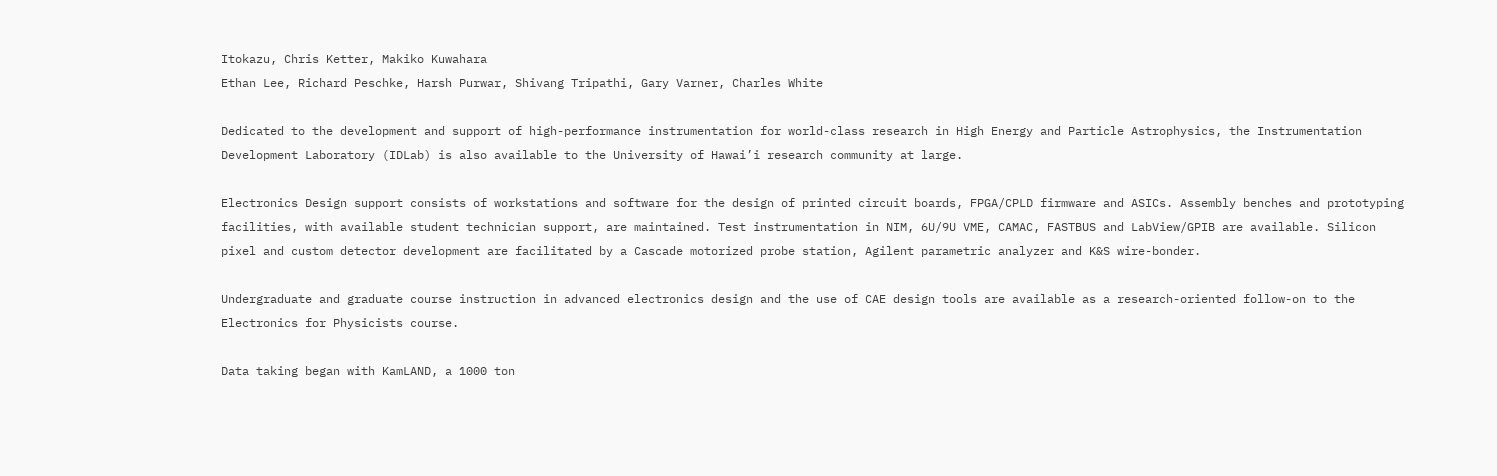Itokazu, Chris Ketter, Makiko Kuwahara
Ethan Lee, Richard Peschke, Harsh Purwar, Shivang Tripathi, Gary Varner, Charles White

Dedicated to the development and support of high-performance instrumentation for world-class research in High Energy and Particle Astrophysics, the Instrumentation Development Laboratory (IDLab) is also available to the University of Hawai’i research community at large.

Electronics Design support consists of workstations and software for the design of printed circuit boards, FPGA/CPLD firmware and ASICs. Assembly benches and prototyping facilities, with available student technician support, are maintained. Test instrumentation in NIM, 6U/9U VME, CAMAC, FASTBUS and LabView/GPIB are available. Silicon pixel and custom detector development are facilitated by a Cascade motorized probe station, Agilent parametric analyzer and K&S wire-bonder.

Undergraduate and graduate course instruction in advanced electronics design and the use of CAE design tools are available as a research-oriented follow-on to the Electronics for Physicists course.

Data taking began with KamLAND, a 1000 ton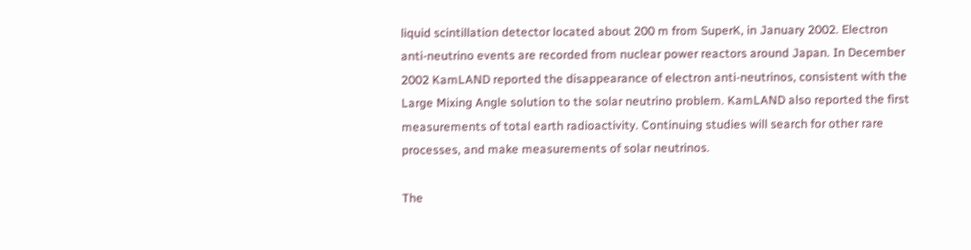liquid scintillation detector located about 200 m from SuperK, in January 2002. Electron anti-neutrino events are recorded from nuclear power reactors around Japan. In December 2002 KamLAND reported the disappearance of electron anti-neutrinos, consistent with the Large Mixing Angle solution to the solar neutrino problem. KamLAND also reported the first measurements of total earth radioactivity. Continuing studies will search for other rare processes, and make measurements of solar neutrinos.

The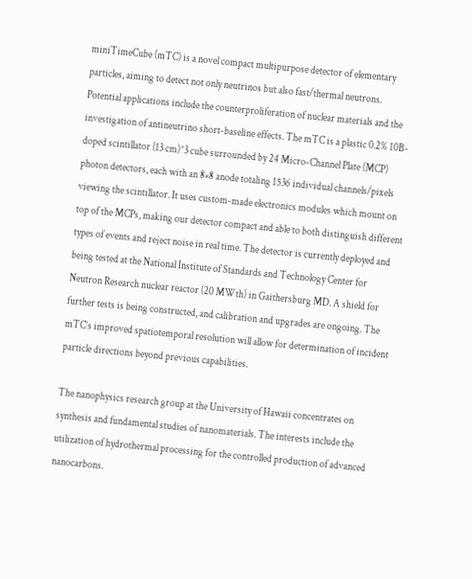miniTimeCube (mTC) is a novel compact multipurpose detector of elementary particles, aiming to detect not only neutrinos but also fast/thermal neutrons. Potential applications include the counterproliferation of nuclear materials and the investigation of antineutrino short-baseline effects. The mTC is a plastic 0.2% 10B-doped scintillator (13 cm)^3 cube surrounded by 24 Micro-Channel Plate (MCP) photon detectors, each with an 8×8 anode totaling 1536 individual channels/pixels viewing the scintillator. It uses custom-made electronics modules which mount on top of the MCPs, making our detector compact and able to both distinguish different types of events and reject noise in real time. The detector is currently deployed and being tested at the National Institute of Standards and Technology Center for Neutron Research nuclear reactor (20 MWth) in Gaithersburg MD. A shield for further tests is being constructed, and calibration and upgrades are ongoing. The mTC’s improved spatiotemporal resolution will allow for determination of incident particle directions beyond previous capabilities.

The nanophysics research group at the University of Hawaii concentrates on synthesis and fundamental studies of nanomaterials. The interests include the utilization of hydrothermal processing for the controlled production of advanced nanocarbons.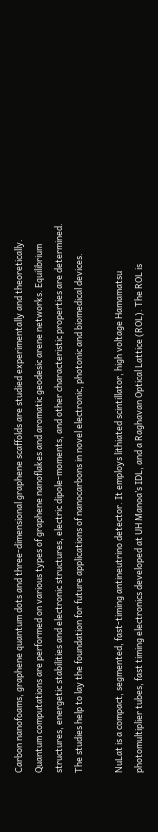Carbon nanofoams, graphene quantum dots and three-dimensional graphene scaffolds are studied experimentally and theoretically. Quantum computations are performed on various types of graphene nanoflakes and aromatic geodesic arene networks. Equilibrium structures, energetic stabilities and electronic structures, electric dipole-moments, and other characteristic properties are determined. The studies help to lay the foundation for future applications of nanocarbons in novel electronic, photonic and biomedical devices.

NuLat is a compact, segmented, fast-timing antineutrino detector. It employs lithiated scintillator, high voltage Hamamatsu photomultiplier tubes, fast timing electronics developed at UH Manoa’s IDL, and a Raghavan Optical Lattice (ROL). The ROL is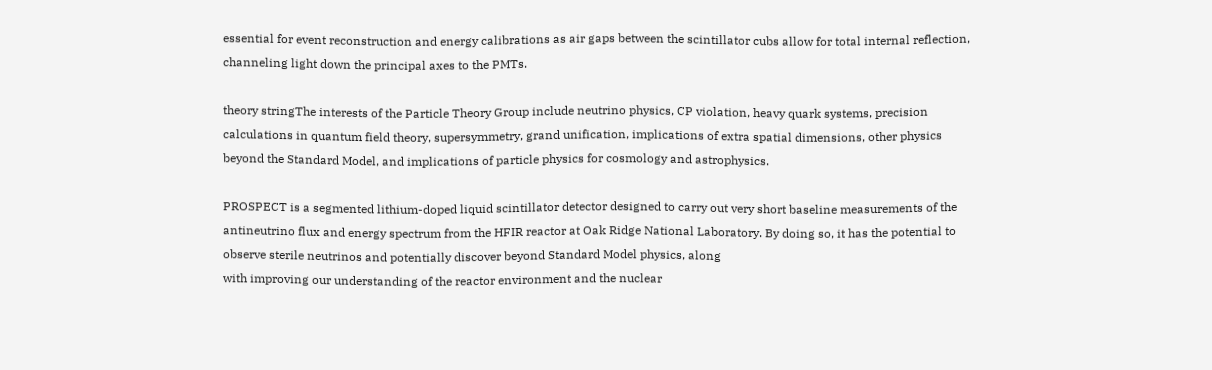essential for event reconstruction and energy calibrations as air gaps between the scintillator cubs allow for total internal reflection, channeling light down the principal axes to the PMTs.

theory stringThe interests of the Particle Theory Group include neutrino physics, CP violation, heavy quark systems, precision calculations in quantum field theory, supersymmetry, grand unification, implications of extra spatial dimensions, other physics beyond the Standard Model, and implications of particle physics for cosmology and astrophysics.

PROSPECT is a segmented lithium-doped liquid scintillator detector designed to carry out very short baseline measurements of the antineutrino flux and energy spectrum from the HFIR reactor at Oak Ridge National Laboratory. By doing so, it has the potential to observe sterile neutrinos and potentially discover beyond Standard Model physics, along
with improving our understanding of the reactor environment and the nuclear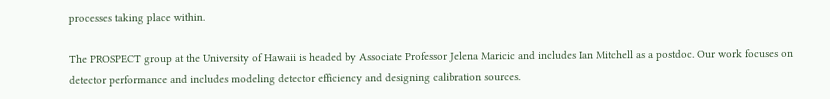processes taking place within.

The PROSPECT group at the University of Hawaii is headed by Associate Professor Jelena Maricic and includes Ian Mitchell as a postdoc. Our work focuses on detector performance and includes modeling detector efficiency and designing calibration sources.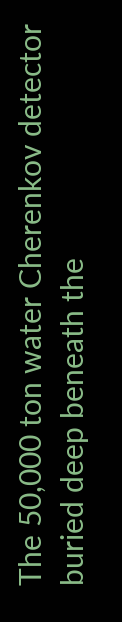The 50,000 ton water Cherenkov detector buried deep beneath the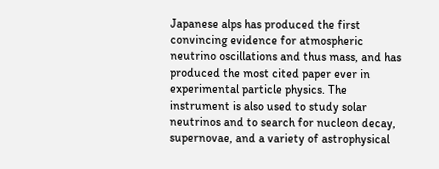Japanese alps has produced the first convincing evidence for atmospheric neutrino oscillations and thus mass, and has produced the most cited paper ever in experimental particle physics. The instrument is also used to study solar neutrinos and to search for nucleon decay, supernovae, and a variety of astrophysical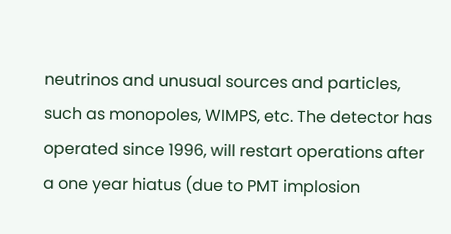neutrinos and unusual sources and particles, such as monopoles, WIMPS, etc. The detector has operated since 1996, will restart operations after a one year hiatus (due to PMT implosion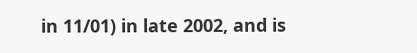in 11/01) in late 2002, and is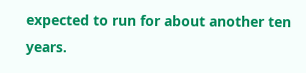expected to run for about another ten years.